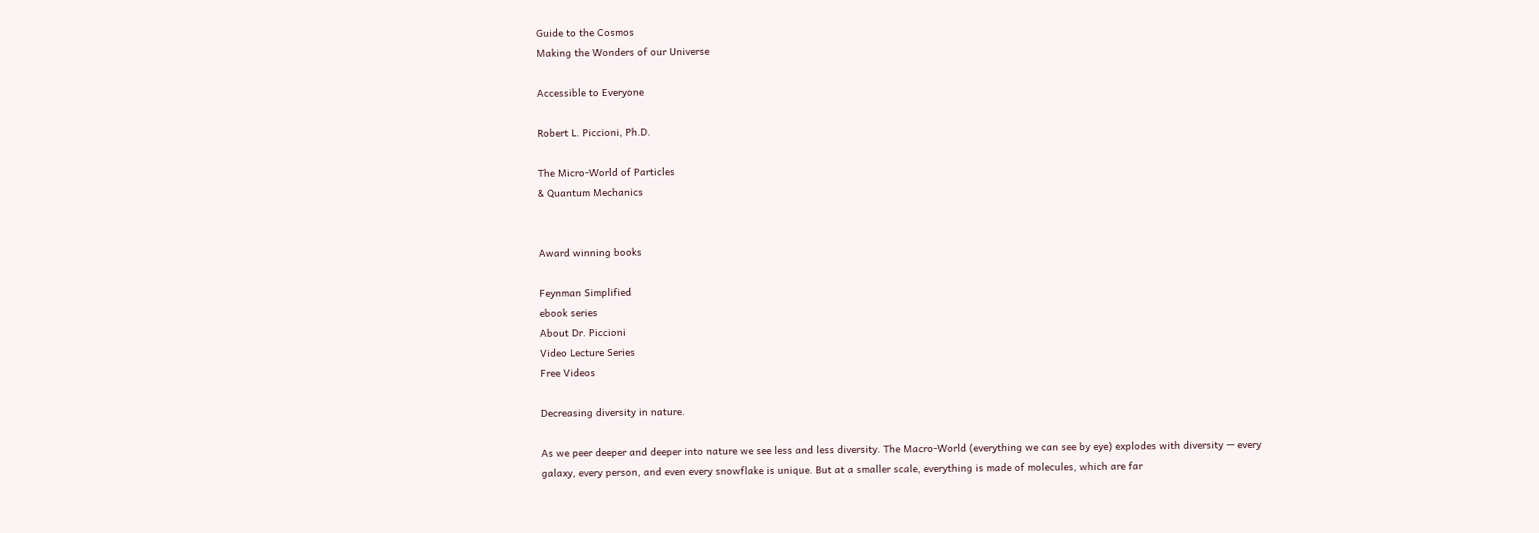Guide to the Cosmos
Making the Wonders of our Universe

Accessible to Everyone

Robert L. Piccioni, Ph.D.

The Micro-World of Particles
& Quantum Mechanics


Award winning books

Feynman Simplified
ebook series
About Dr. Piccioni
Video Lecture Series
Free Videos

Decreasing diversity in nature.

As we peer deeper and deeper into nature we see less and less diversity. The Macro-World (everything we can see by eye) explodes with diversity — every galaxy, every person, and even every snowflake is unique. But at a smaller scale, everything is made of molecules, which are far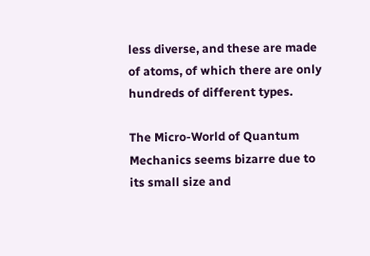less diverse, and these are made of atoms, of which there are only hundreds of different types.

The Micro-World of Quantum Mechanics seems bizarre due to its small size and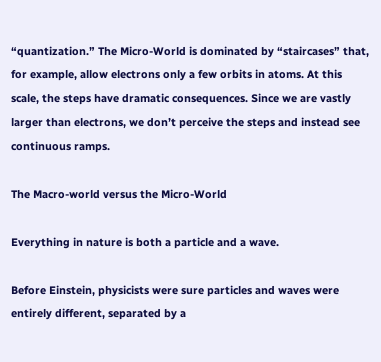“quantization.” The Micro-World is dominated by “staircases” that, for example, allow electrons only a few orbits in atoms. At this scale, the steps have dramatic consequences. Since we are vastly larger than electrons, we don’t perceive the steps and instead see continuous ramps.

The Macro-world versus the Micro-World

Everything in nature is both a particle and a wave.

Before Einstein, physicists were sure particles and waves were entirely different, separated by a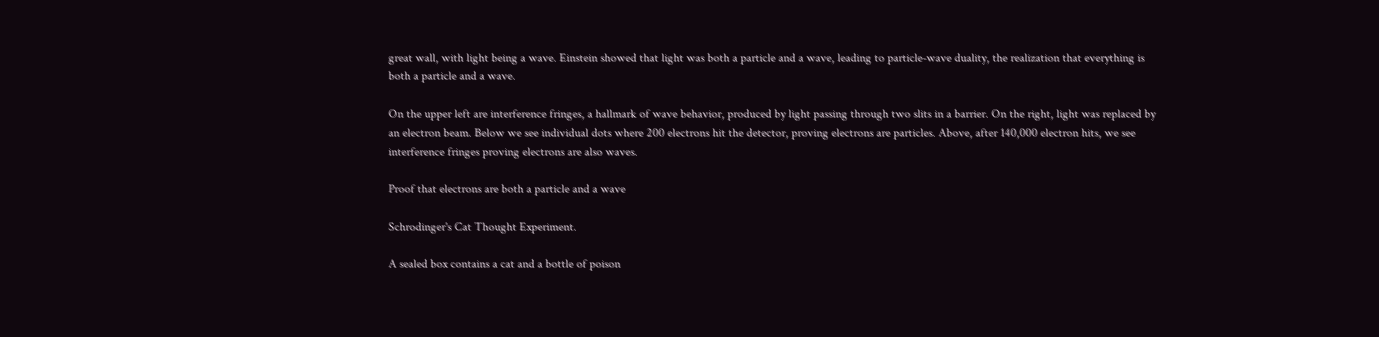great wall, with light being a wave. Einstein showed that light was both a particle and a wave, leading to particle-wave duality, the realization that everything is both a particle and a wave.

On the upper left are interference fringes, a hallmark of wave behavior, produced by light passing through two slits in a barrier. On the right, light was replaced by an electron beam. Below we see individual dots where 200 electrons hit the detector, proving electrons are particles. Above, after 140,000 electron hits, we see interference fringes proving electrons are also waves.

Proof that electrons are both a particle and a wave

Schrodinger's Cat Thought Experiment.

A sealed box contains a cat and a bottle of poison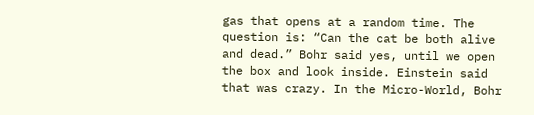gas that opens at a random time. The question is: “Can the cat be both alive and dead.” Bohr said yes, until we open the box and look inside. Einstein said that was crazy. In the Micro-World, Bohr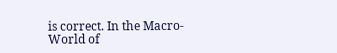is correct. In the Macro-World of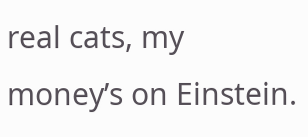real cats, my money’s on Einstein.